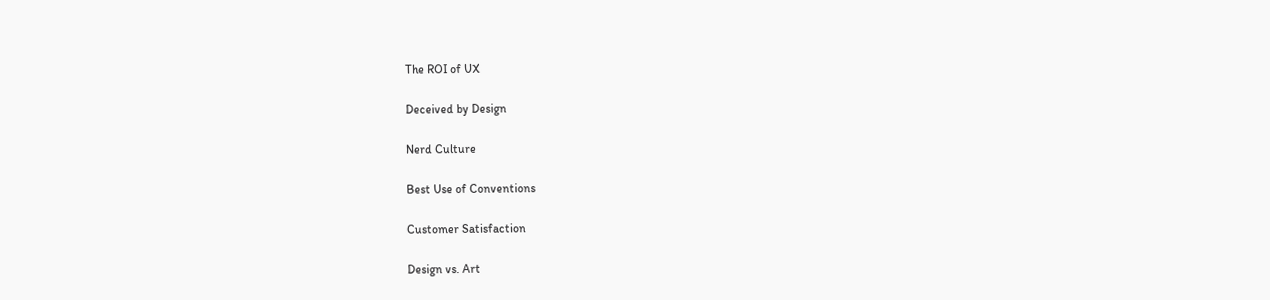The ROI of UX

Deceived by Design

Nerd Culture

Best Use of Conventions

Customer Satisfaction

Design vs. Art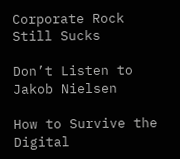Corporate Rock Still Sucks

Don’t Listen to Jakob Nielsen

How to Survive the Digital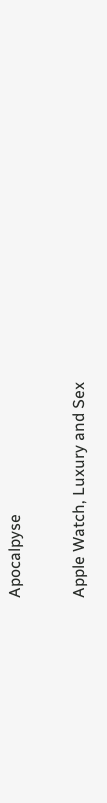Apocalpyse

Apple Watch, Luxury and Sex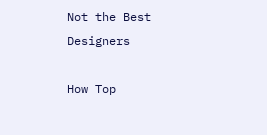Not the Best Designers

How Top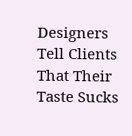Designers Tell Clients That Their Taste Sucks